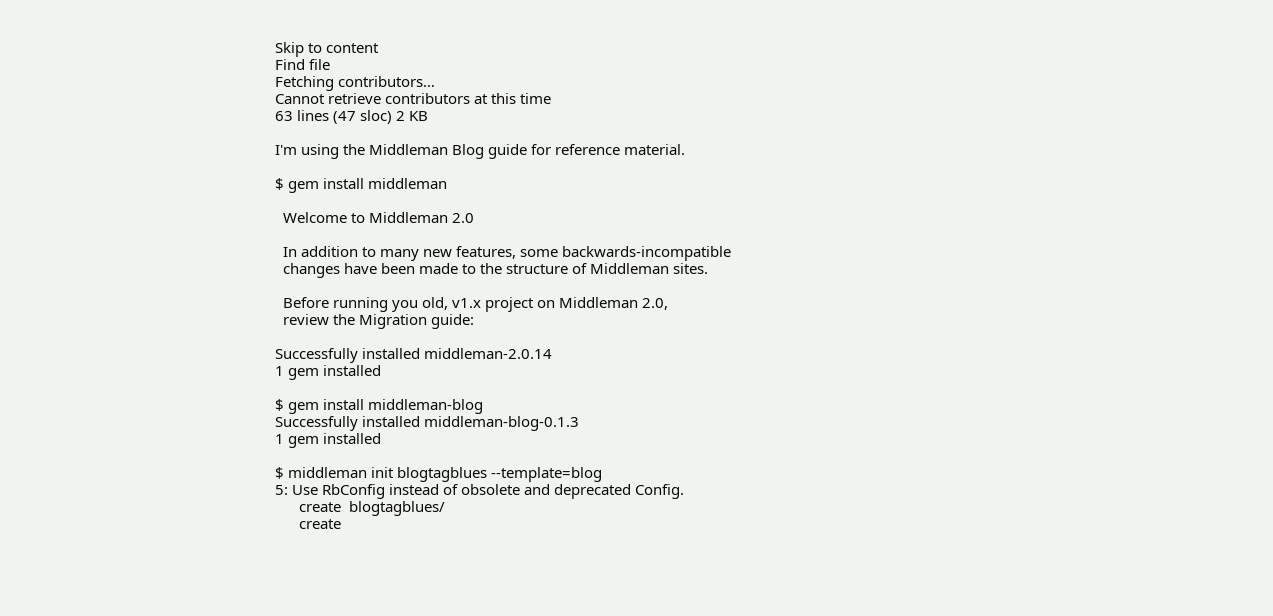Skip to content
Find file
Fetching contributors…
Cannot retrieve contributors at this time
63 lines (47 sloc) 2 KB

I'm using the Middleman Blog guide for reference material.

$ gem install middleman

  Welcome to Middleman 2.0

  In addition to many new features, some backwards-incompatible
  changes have been made to the structure of Middleman sites.

  Before running you old, v1.x project on Middleman 2.0,
  review the Migration guide:

Successfully installed middleman-2.0.14
1 gem installed

$ gem install middleman-blog
Successfully installed middleman-blog-0.1.3
1 gem installed

$ middleman init blogtagblues --template=blog
5: Use RbConfig instead of obsolete and deprecated Config.
      create  blogtagblues/
      create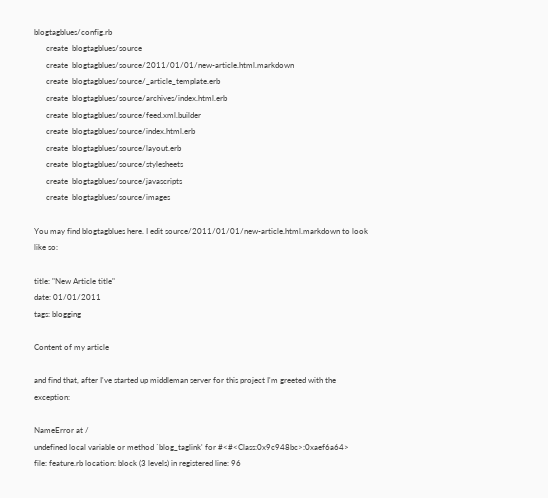blogtagblues/config.rb
      create  blogtagblues/source
      create  blogtagblues/source/2011/01/01/new-article.html.markdown
      create  blogtagblues/source/_article_template.erb
      create  blogtagblues/source/archives/index.html.erb
      create  blogtagblues/source/feed.xml.builder
      create  blogtagblues/source/index.html.erb
      create  blogtagblues/source/layout.erb
      create  blogtagblues/source/stylesheets
      create  blogtagblues/source/javascripts
      create  blogtagblues/source/images

You may find blogtagblues here. I edit source/2011/01/01/new-article.html.markdown to look like so:

title: "New Article title"
date: 01/01/2011
tags: blogging

Content of my article

and find that, after I've started up middleman server for this project I'm greeted with the exception:

NameError at /
undefined local variable or method `blog_taglink' for #<#<Class:0x9c948bc>:0xaef6a64>
file: feature.rb location: block (3 levels) in registered line: 96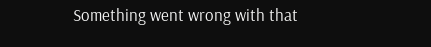Something went wrong with that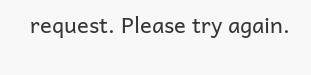request. Please try again.